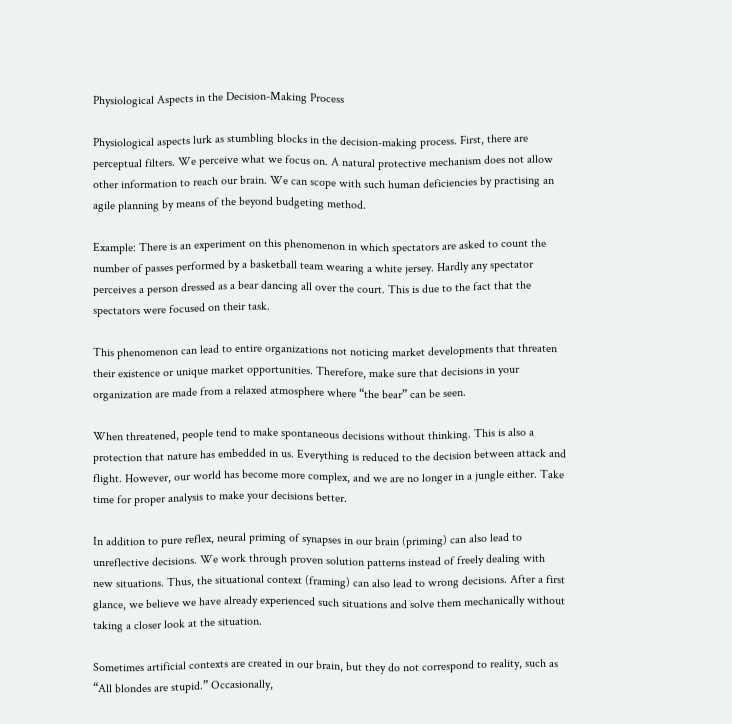Physiological Aspects in the Decision-Making Process

Physiological aspects lurk as stumbling blocks in the decision-making process. First, there are perceptual filters. We perceive what we focus on. A natural protective mechanism does not allow other information to reach our brain. We can scope with such human deficiencies by practising an agile planning by means of the beyond budgeting method.

Example: There is an experiment on this phenomenon in which spectators are asked to count the number of passes performed by a basketball team wearing a white jersey. Hardly any spectator perceives a person dressed as a bear dancing all over the court. This is due to the fact that the spectators were focused on their task.

This phenomenon can lead to entire organizations not noticing market developments that threaten their existence or unique market opportunities. Therefore, make sure that decisions in your organization are made from a relaxed atmosphere where “the bear” can be seen.

When threatened, people tend to make spontaneous decisions without thinking. This is also a protection that nature has embedded in us. Everything is reduced to the decision between attack and flight. However, our world has become more complex, and we are no longer in a jungle either. Take time for proper analysis to make your decisions better.

In addition to pure reflex, neural priming of synapses in our brain (priming) can also lead to unreflective decisions. We work through proven solution patterns instead of freely dealing with new situations. Thus, the situational context (framing) can also lead to wrong decisions. After a first glance, we believe we have already experienced such situations and solve them mechanically without taking a closer look at the situation.

Sometimes artificial contexts are created in our brain, but they do not correspond to reality, such as “All blondes are stupid.” Occasionally,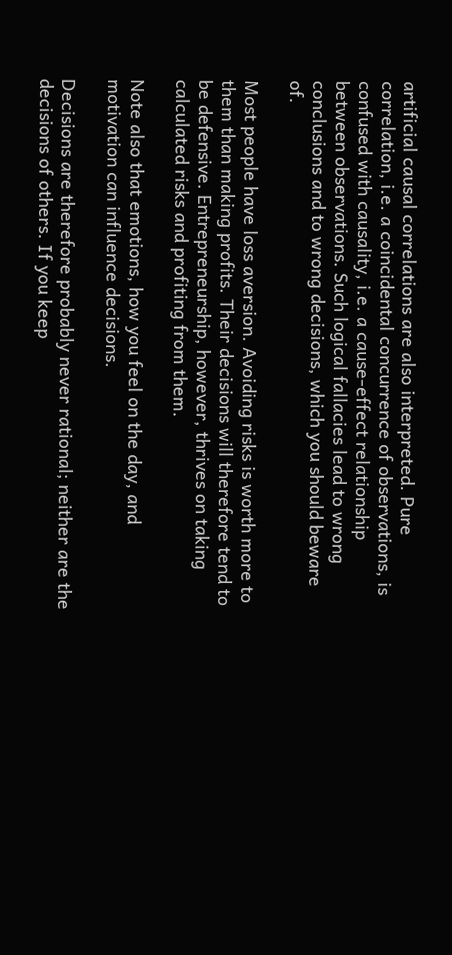artificial causal correlations are also interpreted. Pure correlation, i.e. a coincidental concurrence of observations, is confused with causality, i.e. a cause-effect relationship between observations. Such logical fallacies lead to wrong conclusions and to wrong decisions, which you should beware of.

Most people have loss aversion. Avoiding risks is worth more to them than making profits. Their decisions will therefore tend to be defensive. Entrepreneurship, however, thrives on taking calculated risks and profiting from them.

Note also that emotions, how you feel on the day, and motivation can influence decisions.

Decisions are therefore probably never rational; neither are the decisions of others. If you keep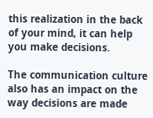this realization in the back of your mind, it can help you make decisions.

The communication culture also has an impact on the way decisions are made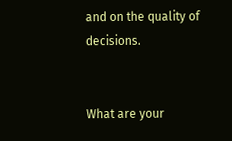and on the quality of decisions.


What are your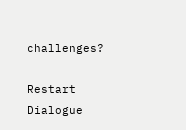challenges?

Restart Dialogue